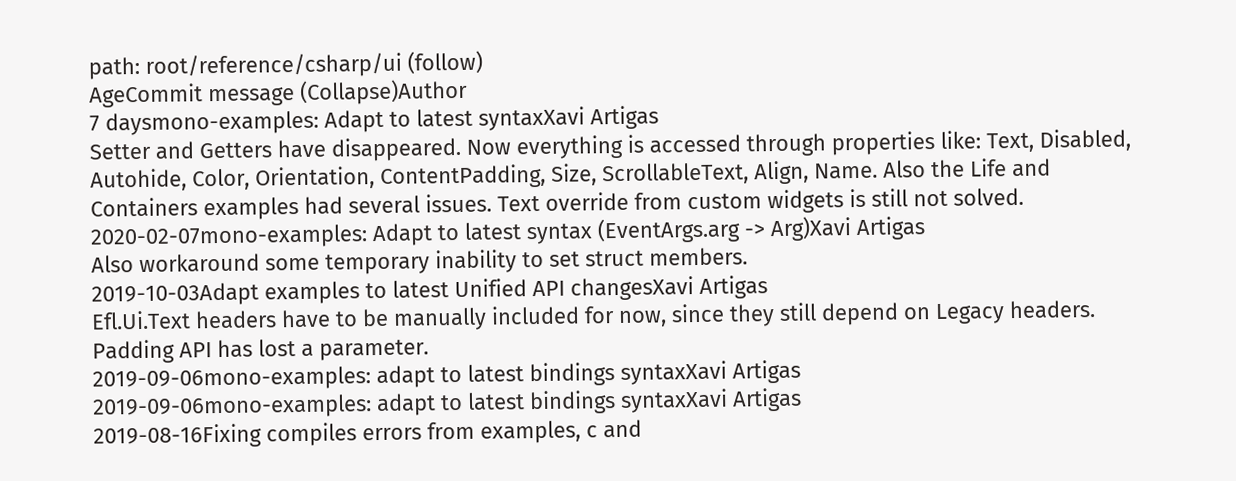path: root/reference/csharp/ui (follow)
AgeCommit message (Collapse)Author
7 daysmono-examples: Adapt to latest syntaxXavi Artigas
Setter and Getters have disappeared. Now everything is accessed through properties like: Text, Disabled, Autohide, Color, Orientation, ContentPadding, Size, ScrollableText, Align, Name. Also the Life and Containers examples had several issues. Text override from custom widgets is still not solved.
2020-02-07mono-examples: Adapt to latest syntax (EventArgs.arg -> Arg)Xavi Artigas
Also workaround some temporary inability to set struct members.
2019-10-03Adapt examples to latest Unified API changesXavi Artigas
Efl.Ui.Text headers have to be manually included for now, since they still depend on Legacy headers. Padding API has lost a parameter.
2019-09-06mono-examples: adapt to latest bindings syntaxXavi Artigas
2019-09-06mono-examples: adapt to latest bindings syntaxXavi Artigas
2019-08-16Fixing compiles errors from examples, c and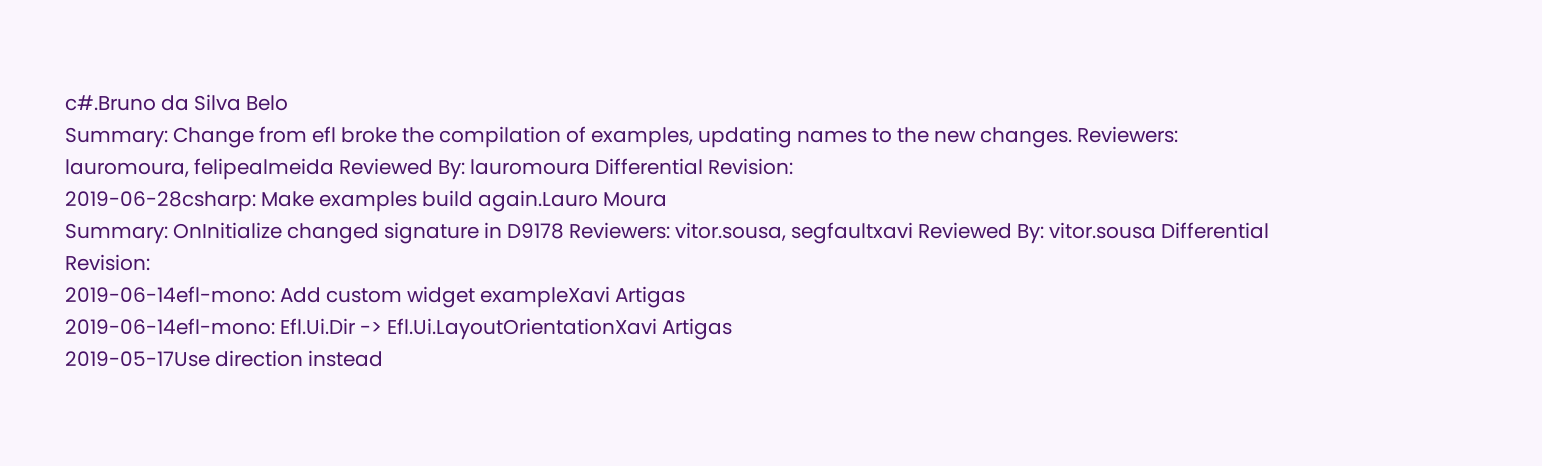c#.Bruno da Silva Belo
Summary: Change from efl broke the compilation of examples, updating names to the new changes. Reviewers: lauromoura, felipealmeida Reviewed By: lauromoura Differential Revision:
2019-06-28csharp: Make examples build again.Lauro Moura
Summary: OnInitialize changed signature in D9178 Reviewers: vitor.sousa, segfaultxavi Reviewed By: vitor.sousa Differential Revision:
2019-06-14efl-mono: Add custom widget exampleXavi Artigas
2019-06-14efl-mono: Efl.Ui.Dir -> Efl.Ui.LayoutOrientationXavi Artigas
2019-05-17Use direction instead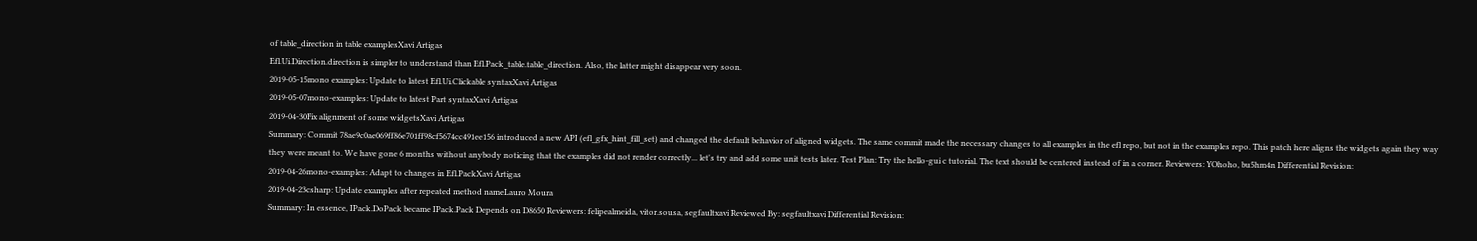of table_direction in table examplesXavi Artigas
Efl.Ui.Direction.direction is simpler to understand than Efl.Pack_table.table_direction. Also, the latter might disappear very soon.
2019-05-15mono examples: Update to latest Efl.Ui.Clickable syntaxXavi Artigas
2019-05-07mono-examples: Update to latest Part syntaxXavi Artigas
2019-04-30Fix alignment of some widgetsXavi Artigas
Summary: Commit 78ae9c0ae069ff86e701ff98cf5674cc491ee156 introduced a new API (efl_gfx_hint_fill_set) and changed the default behavior of aligned widgets. The same commit made the necessary changes to all examples in the efl repo, but not in the examples repo. This patch here aligns the widgets again they way they were meant to. We have gone 6 months without anybody noticing that the examples did not render correctly... let's try and add some unit tests later. Test Plan: Try the hello-gui c tutorial. The text should be centered instead of in a corner. Reviewers: YOhoho, bu5hm4n Differential Revision:
2019-04-26mono-examples: Adapt to changes in Efl.PackXavi Artigas
2019-04-23csharp: Update examples after repeated method nameLauro Moura
Summary: In essence, IPack.DoPack became IPack.Pack Depends on D8650 Reviewers: felipealmeida, vitor.sousa, segfaultxavi Reviewed By: segfaultxavi Differential Revision: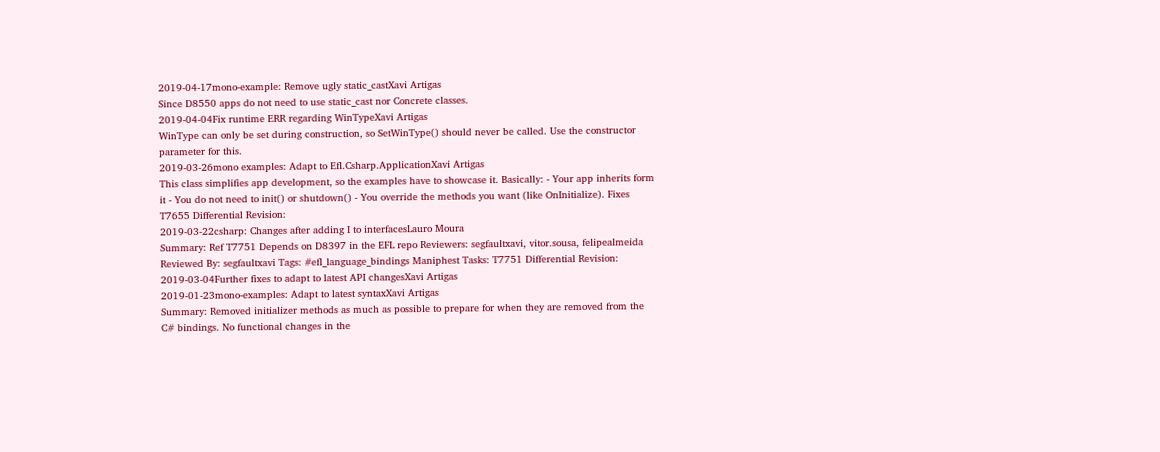2019-04-17mono-example: Remove ugly static_castXavi Artigas
Since D8550 apps do not need to use static_cast nor Concrete classes.
2019-04-04Fix runtime ERR regarding WinTypeXavi Artigas
WinType can only be set during construction, so SetWinType() should never be called. Use the constructor parameter for this.
2019-03-26mono examples: Adapt to Efl.Csharp.ApplicationXavi Artigas
This class simplifies app development, so the examples have to showcase it. Basically: - Your app inherits form it - You do not need to init() or shutdown() - You override the methods you want (like OnInitialize). Fixes T7655 Differential Revision:
2019-03-22csharp: Changes after adding I to interfacesLauro Moura
Summary: Ref T7751 Depends on D8397 in the EFL repo Reviewers: segfaultxavi, vitor.sousa, felipealmeida Reviewed By: segfaultxavi Tags: #efl_language_bindings Maniphest Tasks: T7751 Differential Revision:
2019-03-04Further fixes to adapt to latest API changesXavi Artigas
2019-01-23mono-examples: Adapt to latest syntaxXavi Artigas
Summary: Removed initializer methods as much as possible to prepare for when they are removed from the C# bindings. No functional changes in the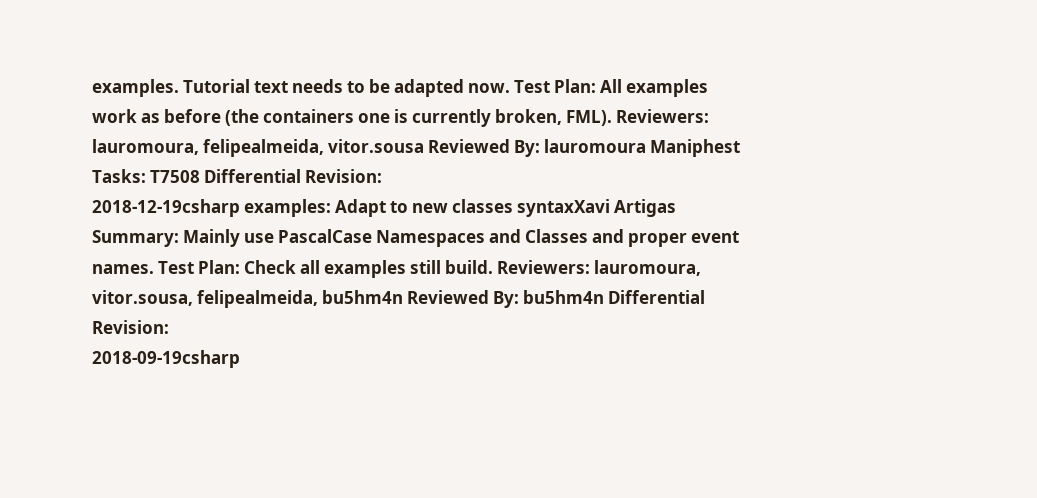examples. Tutorial text needs to be adapted now. Test Plan: All examples work as before (the containers one is currently broken, FML). Reviewers: lauromoura, felipealmeida, vitor.sousa Reviewed By: lauromoura Maniphest Tasks: T7508 Differential Revision:
2018-12-19csharp examples: Adapt to new classes syntaxXavi Artigas
Summary: Mainly use PascalCase Namespaces and Classes and proper event names. Test Plan: Check all examples still build. Reviewers: lauromoura, vitor.sousa, felipealmeida, bu5hm4n Reviewed By: bu5hm4n Differential Revision:
2018-09-19csharp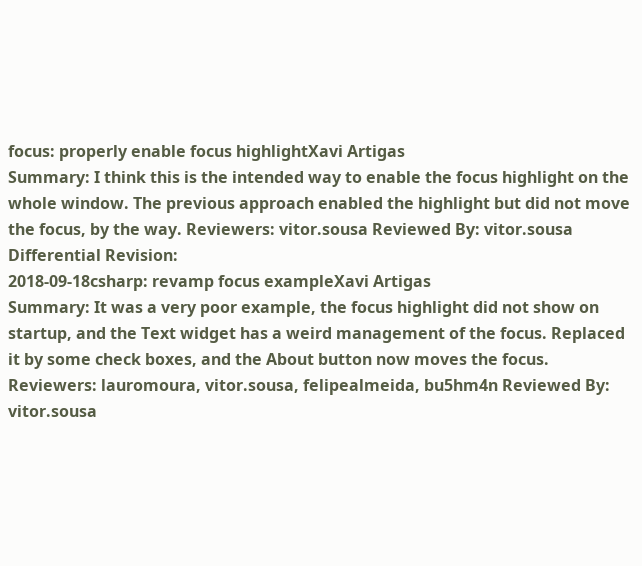focus: properly enable focus highlightXavi Artigas
Summary: I think this is the intended way to enable the focus highlight on the whole window. The previous approach enabled the highlight but did not move the focus, by the way. Reviewers: vitor.sousa Reviewed By: vitor.sousa Differential Revision:
2018-09-18csharp: revamp focus exampleXavi Artigas
Summary: It was a very poor example, the focus highlight did not show on startup, and the Text widget has a weird management of the focus. Replaced it by some check boxes, and the About button now moves the focus. Reviewers: lauromoura, vitor.sousa, felipealmeida, bu5hm4n Reviewed By: vitor.sousa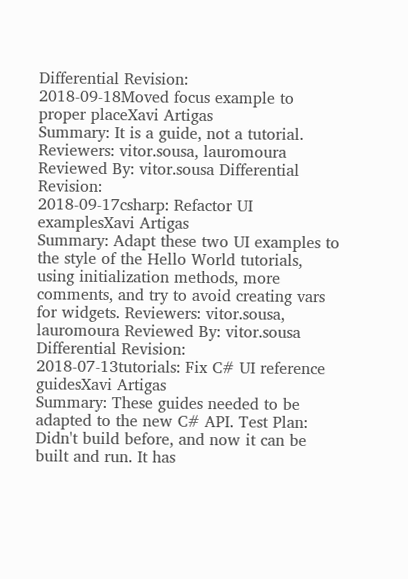Differential Revision:
2018-09-18Moved focus example to proper placeXavi Artigas
Summary: It is a guide, not a tutorial. Reviewers: vitor.sousa, lauromoura Reviewed By: vitor.sousa Differential Revision:
2018-09-17csharp: Refactor UI examplesXavi Artigas
Summary: Adapt these two UI examples to the style of the Hello World tutorials, using initialization methods, more comments, and try to avoid creating vars for widgets. Reviewers: vitor.sousa, lauromoura Reviewed By: vitor.sousa Differential Revision:
2018-07-13tutorials: Fix C# UI reference guidesXavi Artigas
Summary: These guides needed to be adapted to the new C# API. Test Plan: Didn't build before, and now it can be built and run. It has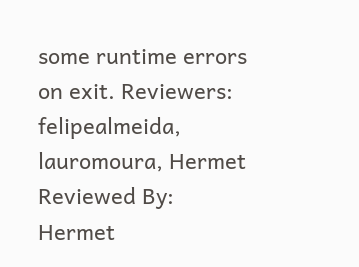some runtime errors on exit. Reviewers: felipealmeida, lauromoura, Hermet Reviewed By: Hermet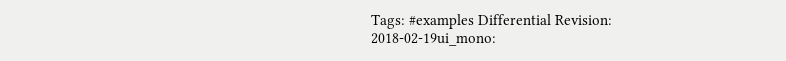Tags: #examples Differential Revision:
2018-02-19ui_mono: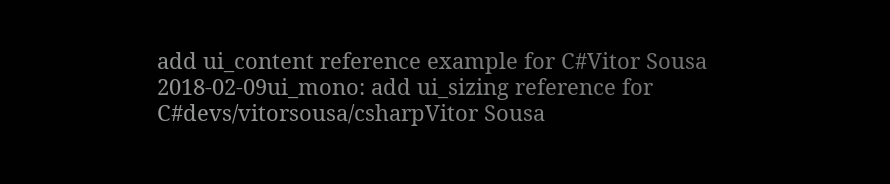add ui_content reference example for C#Vitor Sousa
2018-02-09ui_mono: add ui_sizing reference for C#devs/vitorsousa/csharpVitor Sousa